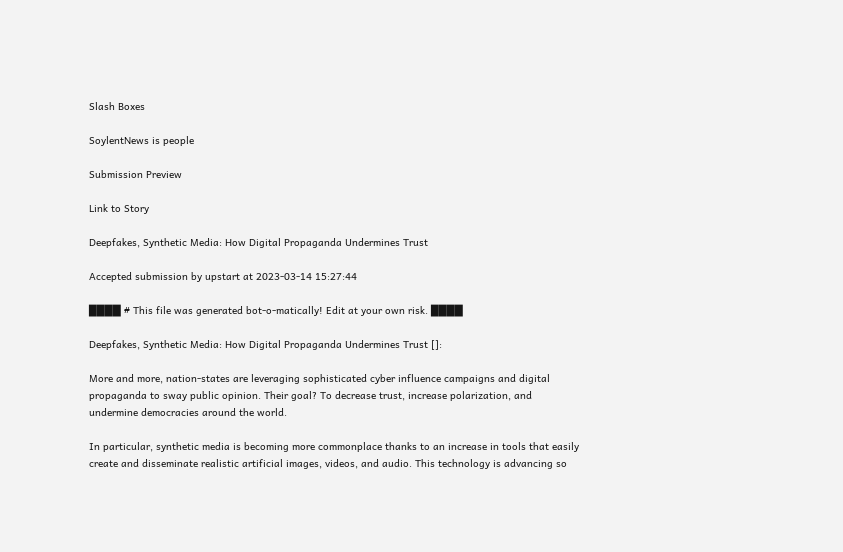Slash Boxes

SoylentNews is people

Submission Preview

Link to Story

Deepfakes, Synthetic Media: How Digital Propaganda Undermines Trust

Accepted submission by upstart at 2023-03-14 15:27:44

████ # This file was generated bot-o-matically! Edit at your own risk. ████

Deepfakes, Synthetic Media: How Digital Propaganda Undermines Trust []:

More and more, nation-states are leveraging sophisticated cyber influence campaigns and digital propaganda to sway public opinion. Their goal? To decrease trust, increase polarization, and undermine democracies around the world.

In particular, synthetic media is becoming more commonplace thanks to an increase in tools that easily create and disseminate realistic artificial images, videos, and audio. This technology is advancing so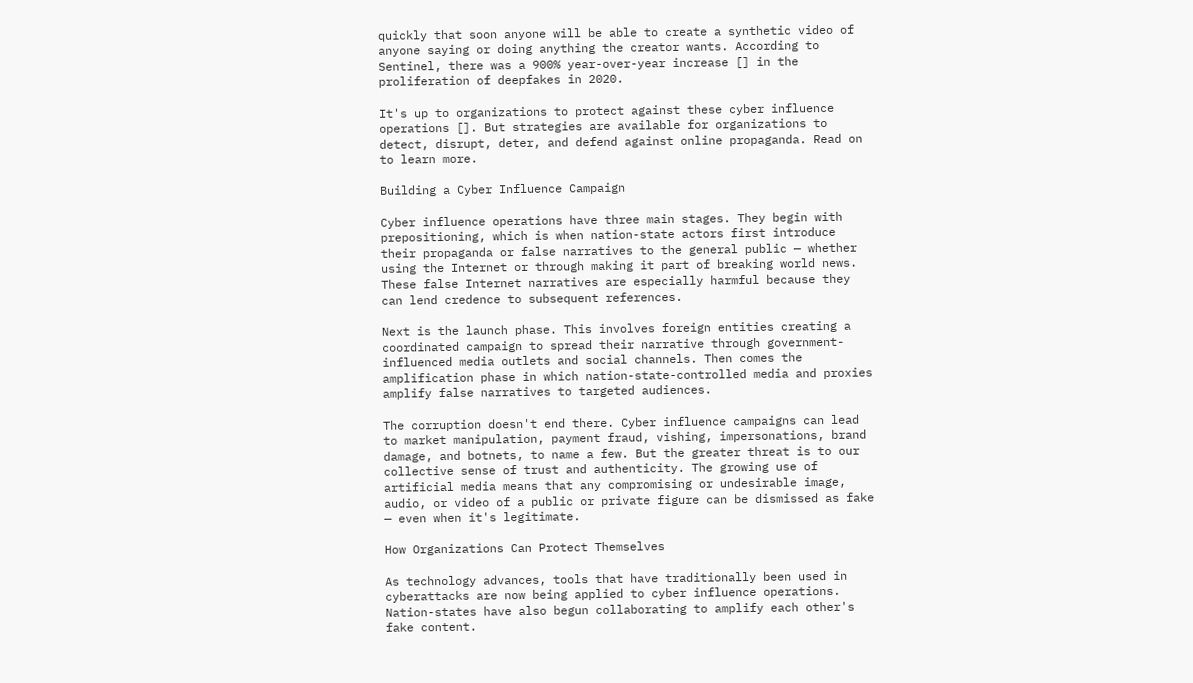quickly that soon anyone will be able to create a synthetic video of anyone saying or doing anything the creator wants. According to Sentinel, there was a 900% year-over-year increase [] in the proliferation of deepfakes in 2020.

It's up to organizations to protect against these cyber influence operations []. But strategies are available for organizations to detect, disrupt, deter, and defend against online propaganda. Read on to learn more.

Building a Cyber Influence Campaign

Cyber influence operations have three main stages. They begin with prepositioning, which is when nation-state actors first introduce their propaganda or false narratives to the general public — whether using the Internet or through making it part of breaking world news. These false Internet narratives are especially harmful because they can lend credence to subsequent references.

Next is the launch phase. This involves foreign entities creating a coordinated campaign to spread their narrative through government-influenced media outlets and social channels. Then comes the amplification phase in which nation-state-controlled media and proxies amplify false narratives to targeted audiences.

The corruption doesn't end there. Cyber influence campaigns can lead to market manipulation, payment fraud, vishing, impersonations, brand damage, and botnets, to name a few. But the greater threat is to our collective sense of trust and authenticity. The growing use of artificial media means that any compromising or undesirable image, audio, or video of a public or private figure can be dismissed as fake — even when it's legitimate.

How Organizations Can Protect Themselves

As technology advances, tools that have traditionally been used in cyberattacks are now being applied to cyber influence operations. Nation-states have also begun collaborating to amplify each other's fake content.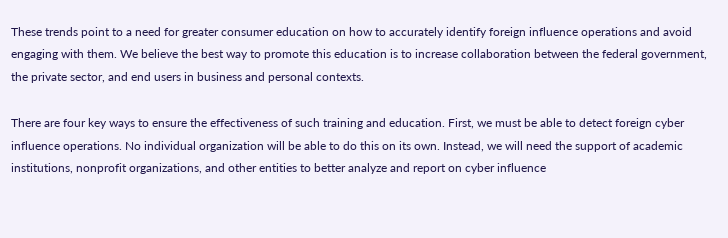These trends point to a need for greater consumer education on how to accurately identify foreign influence operations and avoid engaging with them. We believe the best way to promote this education is to increase collaboration between the federal government, the private sector, and end users in business and personal contexts.

There are four key ways to ensure the effectiveness of such training and education. First, we must be able to detect foreign cyber influence operations. No individual organization will be able to do this on its own. Instead, we will need the support of academic institutions, nonprofit organizations, and other entities to better analyze and report on cyber influence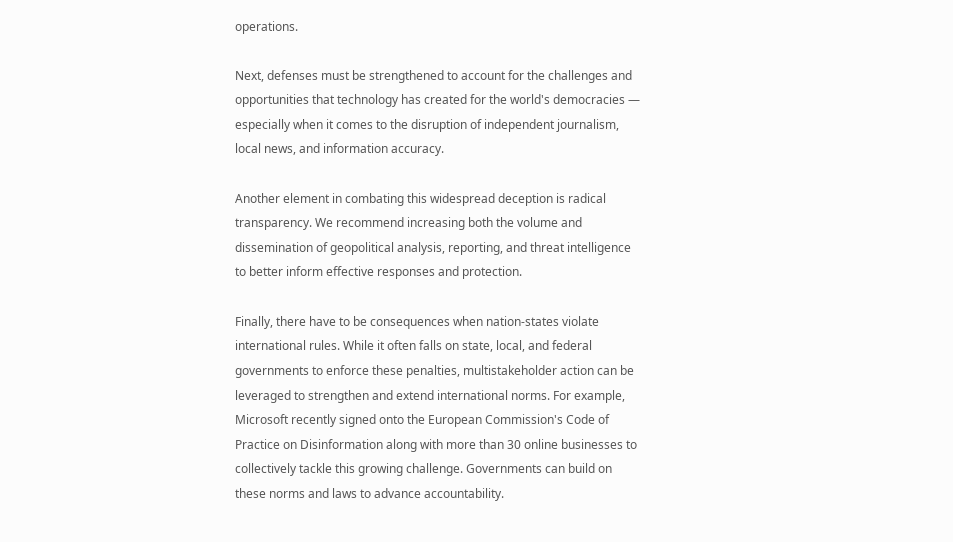operations.

Next, defenses must be strengthened to account for the challenges and opportunities that technology has created for the world's democracies — especially when it comes to the disruption of independent journalism, local news, and information accuracy.

Another element in combating this widespread deception is radical transparency. We recommend increasing both the volume and dissemination of geopolitical analysis, reporting, and threat intelligence to better inform effective responses and protection.

Finally, there have to be consequences when nation-states violate international rules. While it often falls on state, local, and federal governments to enforce these penalties, multistakeholder action can be leveraged to strengthen and extend international norms. For example, Microsoft recently signed onto the European Commission's Code of Practice on Disinformation along with more than 30 online businesses to collectively tackle this growing challenge. Governments can build on these norms and laws to advance accountability.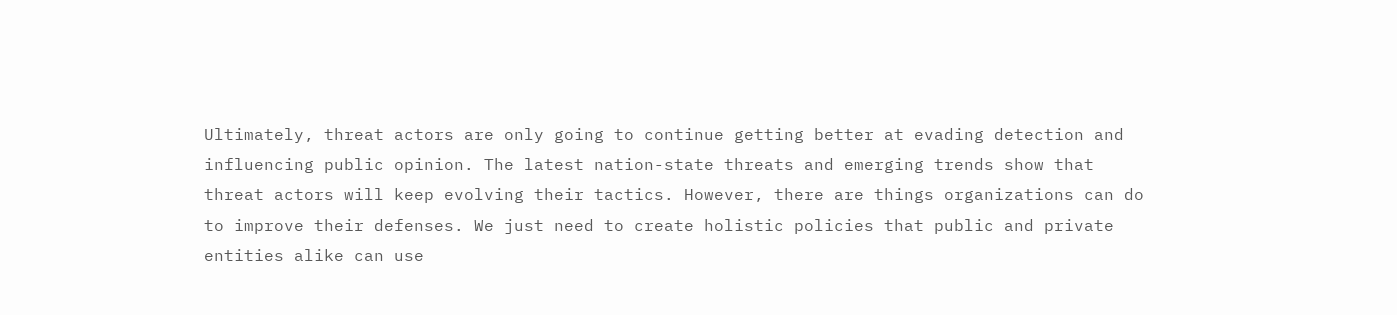Ultimately, threat actors are only going to continue getting better at evading detection and influencing public opinion. The latest nation-state threats and emerging trends show that threat actors will keep evolving their tactics. However, there are things organizations can do to improve their defenses. We just need to create holistic policies that public and private entities alike can use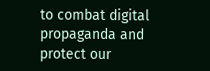to combat digital propaganda and protect our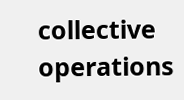collective operations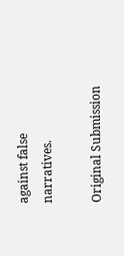against false narratives.

Original Submission